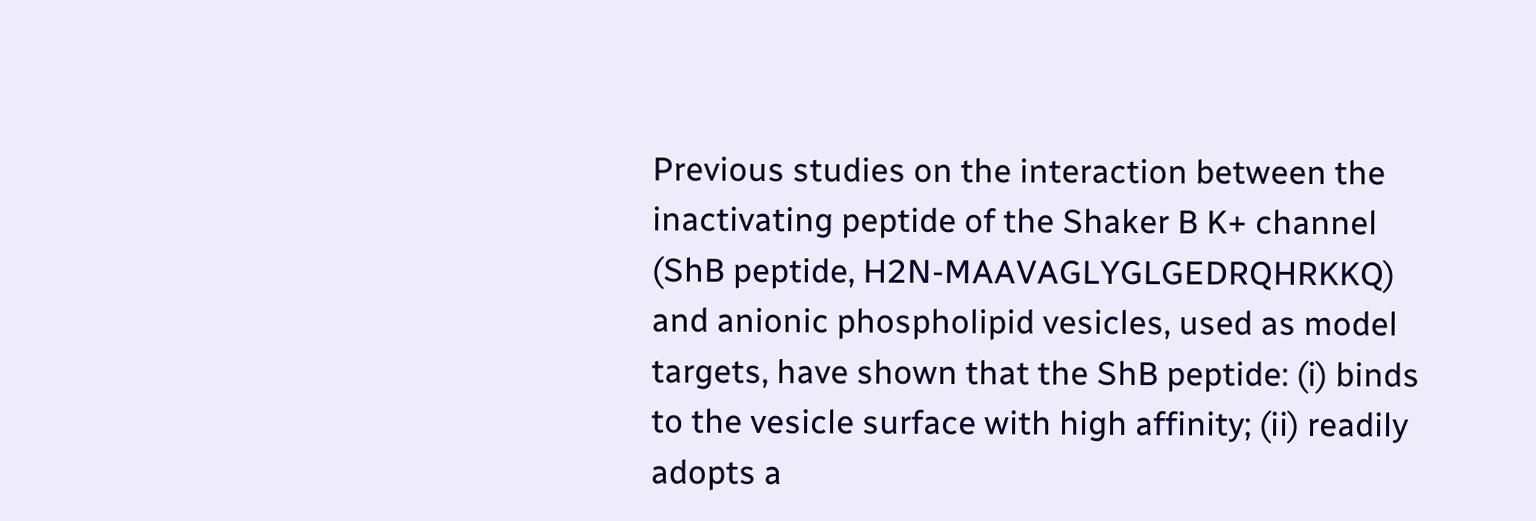Previous studies on the interaction between the inactivating peptide of the Shaker B K+ channel (ShB peptide, H2N-MAAVAGLYGLGEDRQHRKKQ) and anionic phospholipid vesicles, used as model targets, have shown that the ShB peptide: (i) binds to the vesicle surface with high affinity; (ii) readily adopts a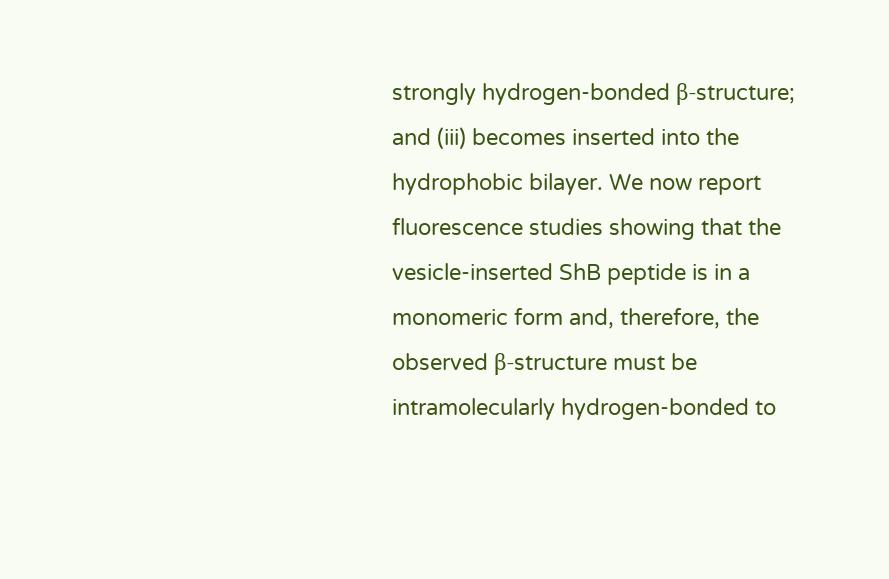strongly hydrogen-bonded β-structure; and (iii) becomes inserted into the hydrophobic bilayer. We now report fluorescence studies showing that the vesicle-inserted ShB peptide is in a monomeric form and, therefore, the observed β-structure must be intramolecularly hydrogen-bonded to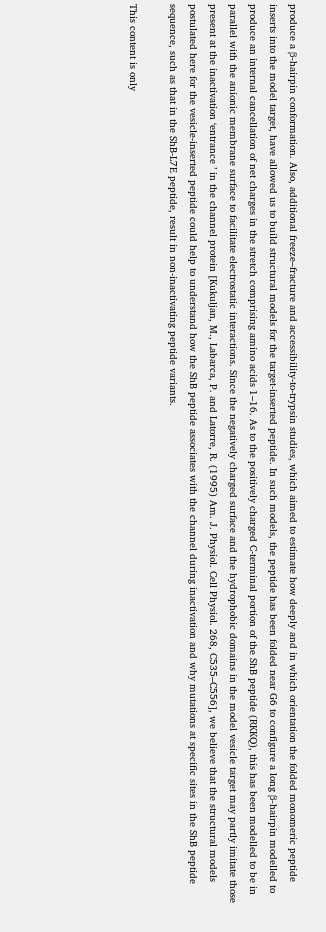produce a β-hairpin conformation. Also, additional freeze–fracture and accessibility-to-trypsin studies, which aimed to estimate how deeply and in which orientation the folded monomeric peptide inserts into the model target, have allowed us to build structural models for the target-inserted peptide. In such models, the peptide has been folded near G6 to configure a long β-hairpin modelled to produce an internal cancellation of net charges in the stretch comprising amino acids 1–16. As to the positively charged C-terminal portion of the ShB peptide (RKKQ), this has been modelled to be in parallel with the anionic membrane surface to facilitate electrostatic interactions. Since the negatively charged surface and the hydrophobic domains in the model vesicle target may partly imitate those present at the inactivation ‘entrance ’ in the channel protein [Kukuljan, M., Labarca, P. and Latorre, R. (1995) Am. J. Physiol. Cell Physiol. 268, C535–C556], we believe that the structural models postulated here for the vesicle-inserted peptide could help to understand how the ShB peptide associates with the channel during inactivation and why mutations at specific sites in the ShB peptide sequence, such as that in the ShB-L7E peptide, result in non-inactivating peptide variants.

This content is only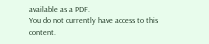available as a PDF.
You do not currently have access to this content.